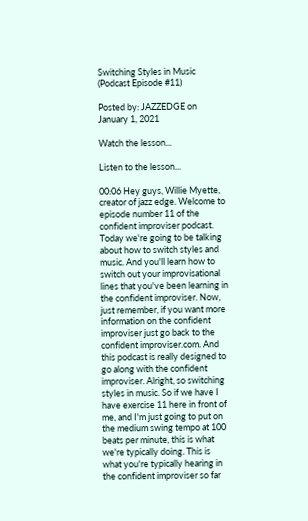Switching Styles in Music (Podcast Episode #11)

Posted by: JAZZEDGE on January 1, 2021

Watch the lesson...

Listen to the lesson...

00:06 Hey guys, Willie Myette, creator of jazz edge. Welcome to episode number 11 of the confident improviser podcast. Today we're going to be talking about how to switch styles and music. And you'll learn how to switch out your improvisational lines that you've been learning in the confident improviser. Now, just remember, if you want more information on the confident improviser just go back to the confident improviser.com. And this podcast is really designed to go along with the confident improviser. Alright, so switching styles in music. So if we have I have exercise 11 here in front of me, and I'm just going to put on the medium swing tempo at 100 beats per minute, this is what we're typically doing. This is what you're typically hearing in the confident improviser so far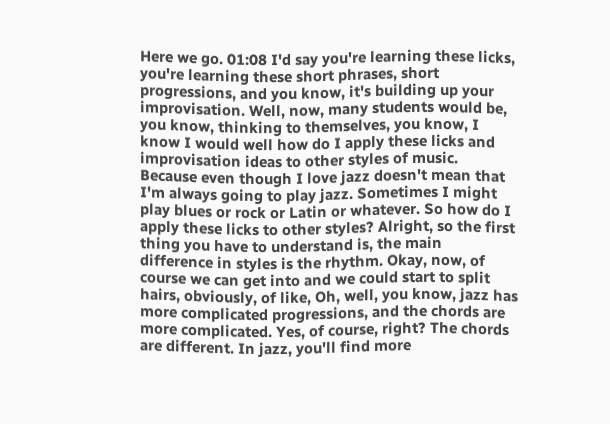Here we go. 01:08 I'd say you're learning these licks, you're learning these short phrases, short progressions, and you know, it's building up your improvisation. Well, now, many students would be, you know, thinking to themselves, you know, I know I would well how do I apply these licks and improvisation ideas to other styles of music. Because even though I love jazz doesn't mean that I'm always going to play jazz. Sometimes I might play blues or rock or Latin or whatever. So how do I apply these licks to other styles? Alright, so the first thing you have to understand is, the main difference in styles is the rhythm. Okay, now, of course we can get into and we could start to split hairs, obviously, of like, Oh, well, you know, jazz has more complicated progressions, and the chords are more complicated. Yes, of course, right? The chords are different. In jazz, you'll find more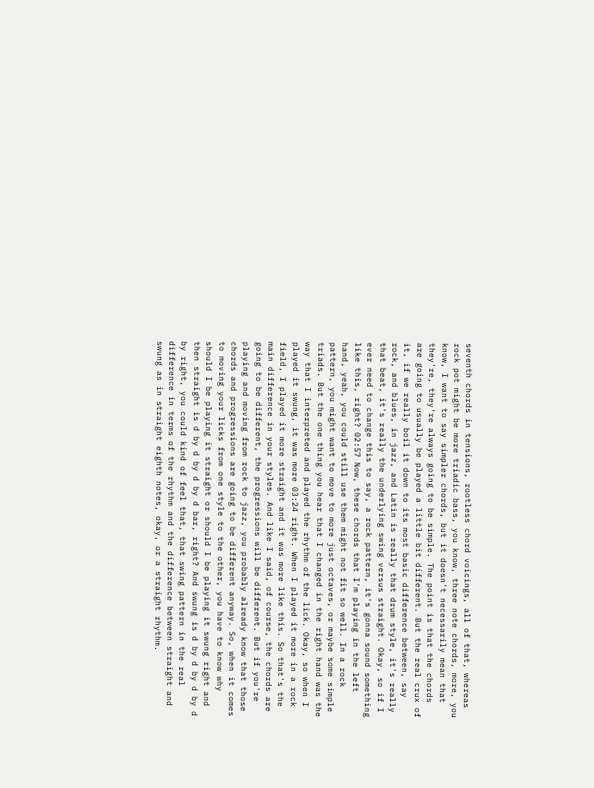seventh chords in tensions, rootless chord voicings, all of that, whereas rock pot might be more triadic bass, you know, three note chords, more, you know, I want to say simpler chords, but it doesn't necessarily mean that they're, they're always going to be simple. The point is that the chords are going to usually be played a little bit different. But the real crux of it, if we really boil it down to its most basic difference between, say rock, and blues, in jazz, and Latin is really that drum style, it's really that beat, it's really the underlying swing versus straight. Okay, so if I ever need to change this to say, a rock pattern, it's gonna sound something like this, right? 02:57 Now, these chords that I'm playing in the left hand, yeah, you could still use them might not fit so well. In a rock pattern, you might want to move to more just octaves, or maybe some simple triads. But the one thing you hear that I changed in the right hand was the way that I interpreted and played the rhythm of the lick. Okay, so when I played it swung, it was more 03:24 right. When I played it more in a rock field, I played it more straight and it was more like this. So that's the main difference in your styles. And like I said, of course, the chords are going to be different, the progressions will be different. But if you're playing and moving from rock to jazz, you probably already know that those chords and progressions are going to be different anyway. So, when it comes to moving your licks from one style to the other, you have to know why should I be playing it straight or should I be playing it swung right and then straight is d by d by d by d bar, right? And swung is d by d by d by d by right, you could kind of feel that, that swing pattern in the real difference in terms of the rhythm and the difference between straight and swung as in straight eighth notes, okay, or a straight rhythm.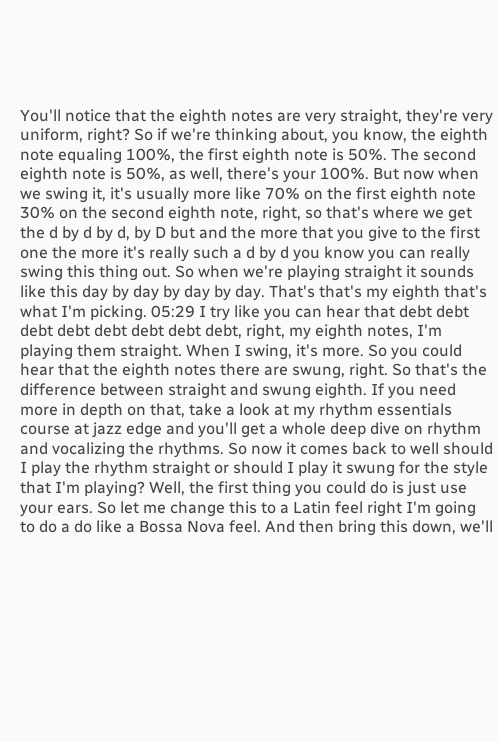You'll notice that the eighth notes are very straight, they're very uniform, right? So if we're thinking about, you know, the eighth note equaling 100%, the first eighth note is 50%. The second eighth note is 50%, as well, there's your 100%. But now when we swing it, it's usually more like 70% on the first eighth note 30% on the second eighth note, right, so that's where we get the d by d by d, by D but and the more that you give to the first one the more it's really such a d by d you know you can really swing this thing out. So when we're playing straight it sounds like this day by day by day by day. That's that's my eighth that's what I'm picking. 05:29 I try like you can hear that debt debt debt debt debt debt debt debt, right, my eighth notes, I'm playing them straight. When I swing, it's more. So you could hear that the eighth notes there are swung, right. So that's the difference between straight and swung eighth. If you need more in depth on that, take a look at my rhythm essentials course at jazz edge and you'll get a whole deep dive on rhythm and vocalizing the rhythms. So now it comes back to well should I play the rhythm straight or should I play it swung for the style that I'm playing? Well, the first thing you could do is just use your ears. So let me change this to a Latin feel right I'm going to do a do like a Bossa Nova feel. And then bring this down, we'll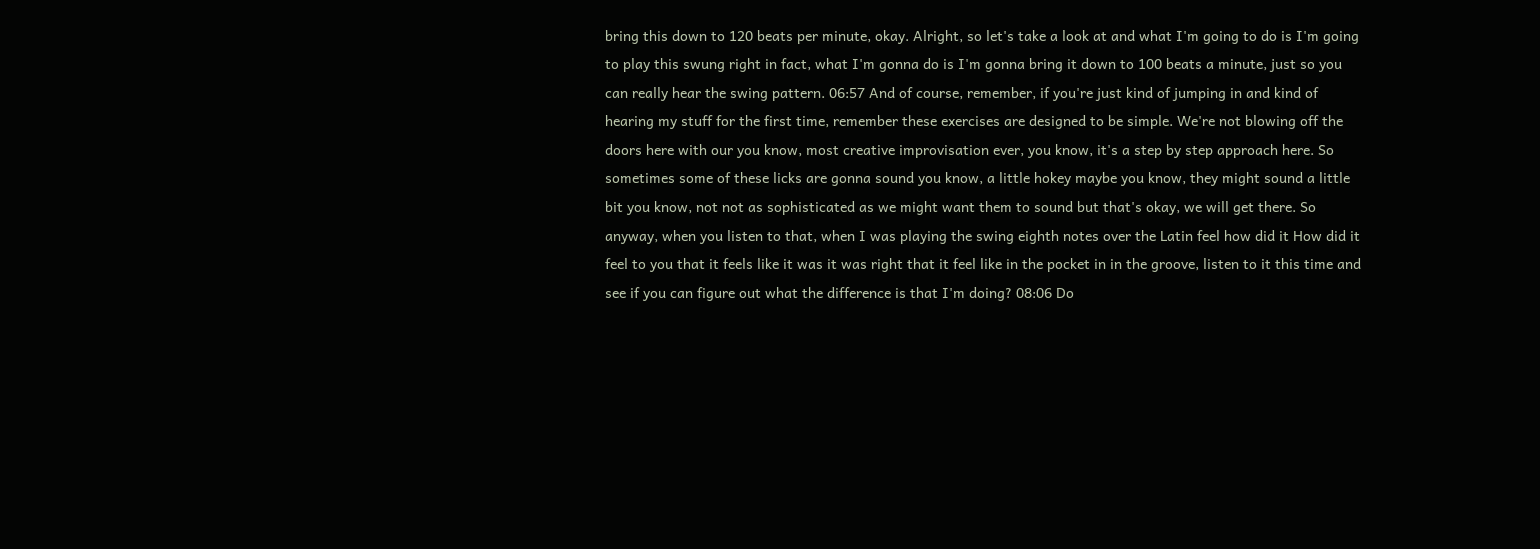bring this down to 120 beats per minute, okay. Alright, so let's take a look at and what I'm going to do is I'm going to play this swung right in fact, what I'm gonna do is I'm gonna bring it down to 100 beats a minute, just so you can really hear the swing pattern. 06:57 And of course, remember, if you're just kind of jumping in and kind of hearing my stuff for the first time, remember these exercises are designed to be simple. We're not blowing off the doors here with our you know, most creative improvisation ever, you know, it's a step by step approach here. So sometimes some of these licks are gonna sound you know, a little hokey maybe you know, they might sound a little bit you know, not not as sophisticated as we might want them to sound but that's okay, we will get there. So anyway, when you listen to that, when I was playing the swing eighth notes over the Latin feel how did it How did it feel to you that it feels like it was it was right that it feel like in the pocket in in the groove, listen to it this time and see if you can figure out what the difference is that I'm doing? 08:06 Do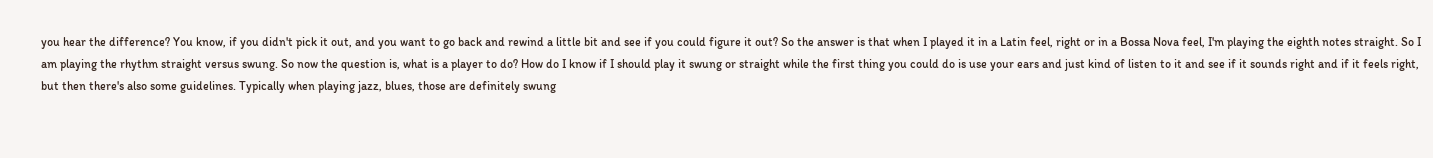you hear the difference? You know, if you didn't pick it out, and you want to go back and rewind a little bit and see if you could figure it out? So the answer is that when I played it in a Latin feel, right or in a Bossa Nova feel, I'm playing the eighth notes straight. So I am playing the rhythm straight versus swung. So now the question is, what is a player to do? How do I know if I should play it swung or straight while the first thing you could do is use your ears and just kind of listen to it and see if it sounds right and if it feels right, but then there's also some guidelines. Typically when playing jazz, blues, those are definitely swung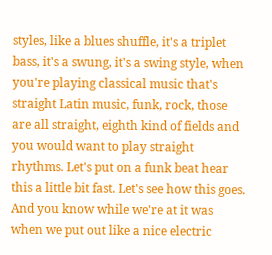styles, like a blues shuffle, it's a triplet bass, it's a swung, it's a swing style, when you're playing classical music that's straight Latin music, funk, rock, those are all straight, eighth kind of fields and you would want to play straight rhythms. Let's put on a funk beat hear this a little bit fast. Let's see how this goes. And you know while we're at it was when we put out like a nice electric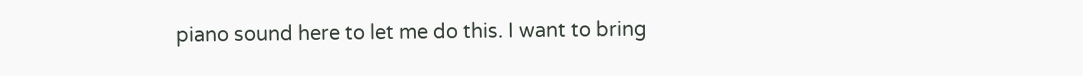piano sound here to let me do this. I want to bring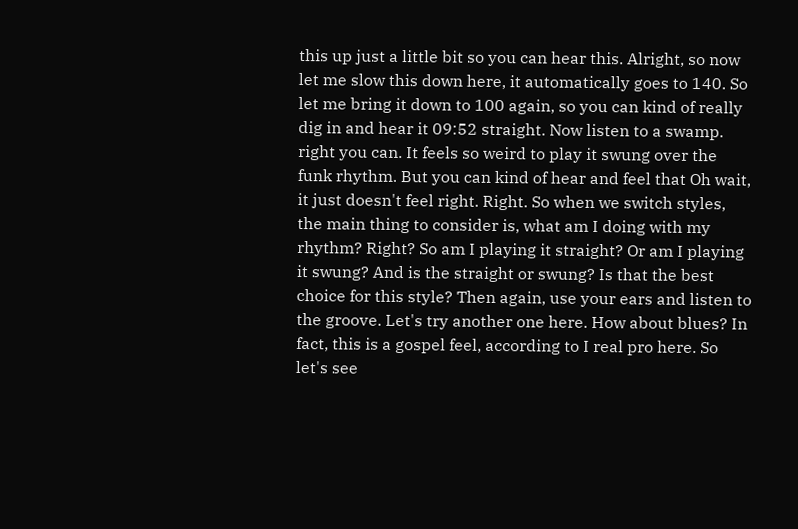this up just a little bit so you can hear this. Alright, so now let me slow this down here, it automatically goes to 140. So let me bring it down to 100 again, so you can kind of really dig in and hear it 09:52 straight. Now listen to a swamp. right you can. It feels so weird to play it swung over the funk rhythm. But you can kind of hear and feel that Oh wait, it just doesn't feel right. Right. So when we switch styles, the main thing to consider is, what am I doing with my rhythm? Right? So am I playing it straight? Or am I playing it swung? And is the straight or swung? Is that the best choice for this style? Then again, use your ears and listen to the groove. Let's try another one here. How about blues? In fact, this is a gospel feel, according to I real pro here. So let's see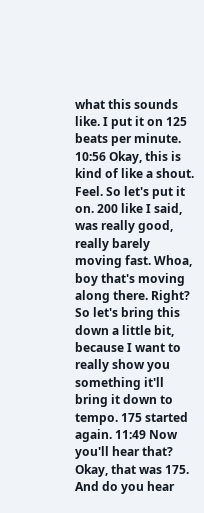what this sounds like. I put it on 125 beats per minute. 10:56 Okay, this is kind of like a shout. Feel. So let's put it on. 200 like I said, was really good, really barely moving fast. Whoa, boy that's moving along there. Right? So let's bring this down a little bit, because I want to really show you something it'll bring it down to tempo. 175 started again. 11:49 Now you'll hear that? Okay, that was 175. And do you hear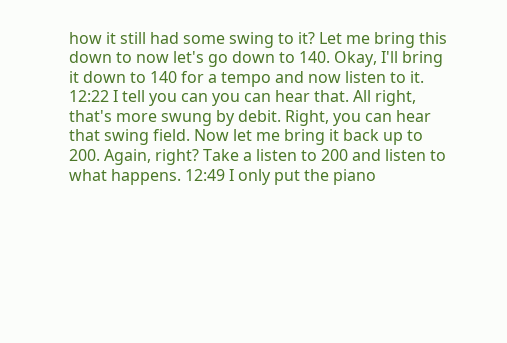how it still had some swing to it? Let me bring this down to now let's go down to 140. Okay, I'll bring it down to 140 for a tempo and now listen to it. 12:22 I tell you can you can hear that. All right, that's more swung by debit. Right, you can hear that swing field. Now let me bring it back up to 200. Again, right? Take a listen to 200 and listen to what happens. 12:49 I only put the piano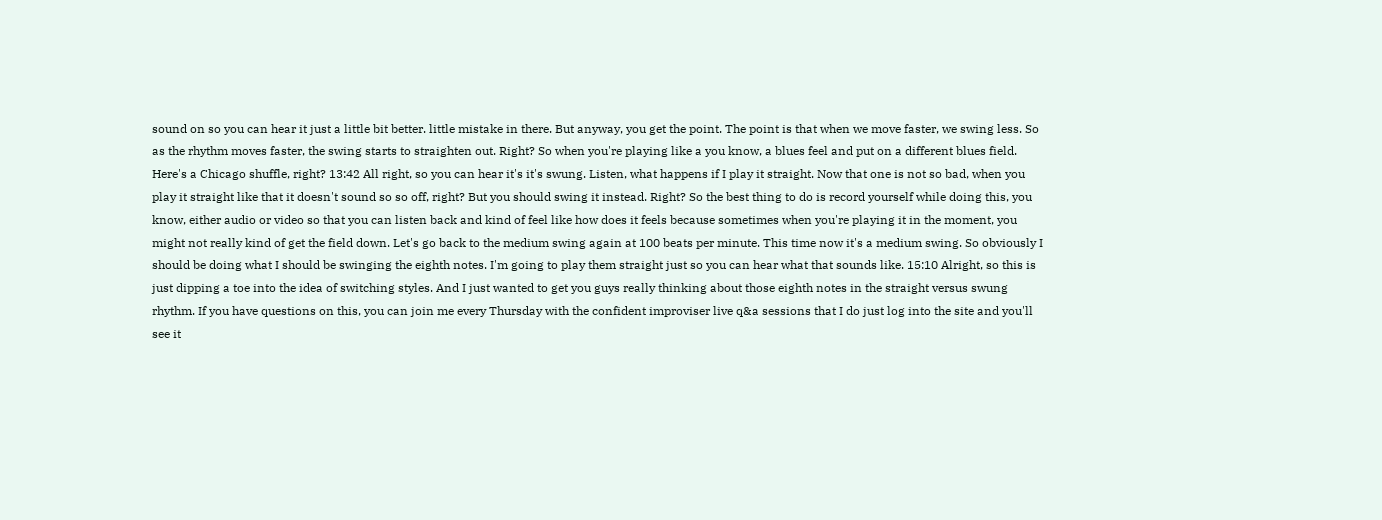sound on so you can hear it just a little bit better. little mistake in there. But anyway, you get the point. The point is that when we move faster, we swing less. So as the rhythm moves faster, the swing starts to straighten out. Right? So when you're playing like a you know, a blues feel and put on a different blues field. Here's a Chicago shuffle, right? 13:42 All right, so you can hear it's it's swung. Listen, what happens if I play it straight. Now that one is not so bad, when you play it straight like that it doesn't sound so so off, right? But you should swing it instead. Right? So the best thing to do is record yourself while doing this, you know, either audio or video so that you can listen back and kind of feel like how does it feels because sometimes when you're playing it in the moment, you might not really kind of get the field down. Let's go back to the medium swing again at 100 beats per minute. This time now it's a medium swing. So obviously I should be doing what I should be swinging the eighth notes. I'm going to play them straight just so you can hear what that sounds like. 15:10 Alright, so this is just dipping a toe into the idea of switching styles. And I just wanted to get you guys really thinking about those eighth notes in the straight versus swung rhythm. If you have questions on this, you can join me every Thursday with the confident improviser live q&a sessions that I do just log into the site and you'll see it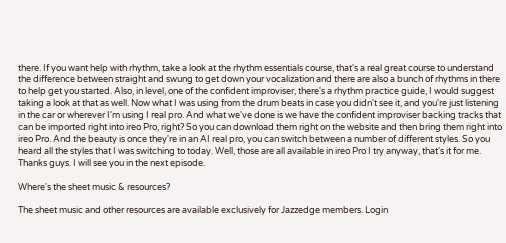there. If you want help with rhythm, take a look at the rhythm essentials course, that's a real great course to understand the difference between straight and swung to get down your vocalization and there are also a bunch of rhythms in there to help get you started. Also, in level, one of the confident improviser, there's a rhythm practice guide, I would suggest taking a look at that as well. Now what I was using from the drum beats in case you didn't see it, and you're just listening in the car or wherever I'm using I real pro. And what we've done is we have the confident improviser backing tracks that can be imported right into ireo Pro, right? So you can download them right on the website and then bring them right into ireo Pro. And the beauty is once they're in an AI real pro, you can switch between a number of different styles. So you heard all the styles that I was switching to today. Well, those are all available in ireo Pro I try anyway, that's it for me. Thanks guys. I will see you in the next episode.

Where's the sheet music & resources?

The sheet music and other resources are available exclusively for Jazzedge members. Login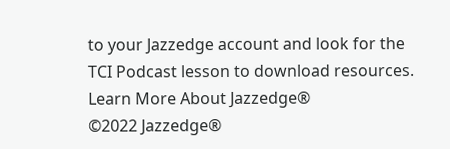to your Jazzedge account and look for the TCI Podcast lesson to download resources.
Learn More About Jazzedge®
©2022 Jazzedge®